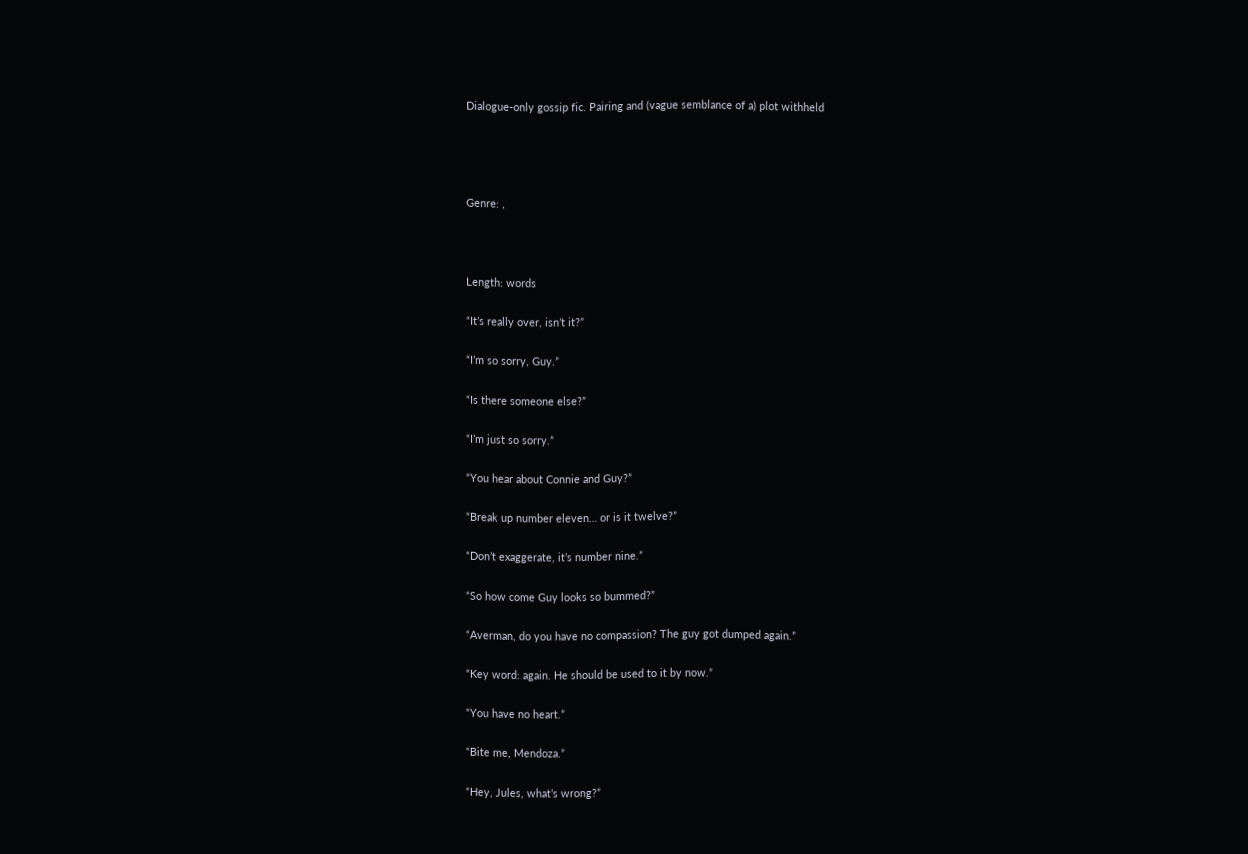Dialogue-only gossip fic. Pairing and (vague semblance of a) plot withheld




Genre: ,



Length: words

“It’s really over, isn’t it?”

“I’m so sorry, Guy.”

“Is there someone else?”

“I’m just so sorry.”

“You hear about Connie and Guy?”

“Break up number eleven… or is it twelve?”

“Don’t exaggerate, it’s number nine.”

“So how come Guy looks so bummed?”

“Averman, do you have no compassion? The guy got dumped again.”

“Key word: again. He should be used to it by now.”

“You have no heart.”

“Bite me, Mendoza.”

“Hey, Jules, what’s wrong?”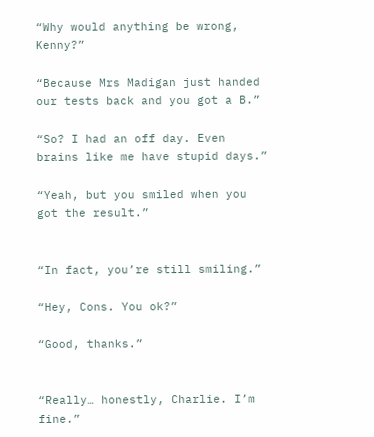“Why would anything be wrong, Kenny?”

“Because Mrs Madigan just handed our tests back and you got a B.”

“So? I had an off day. Even brains like me have stupid days.”

“Yeah, but you smiled when you got the result.”


“In fact, you’re still smiling.”

“Hey, Cons. You ok?”

“Good, thanks.”


“Really… honestly, Charlie. I’m fine.”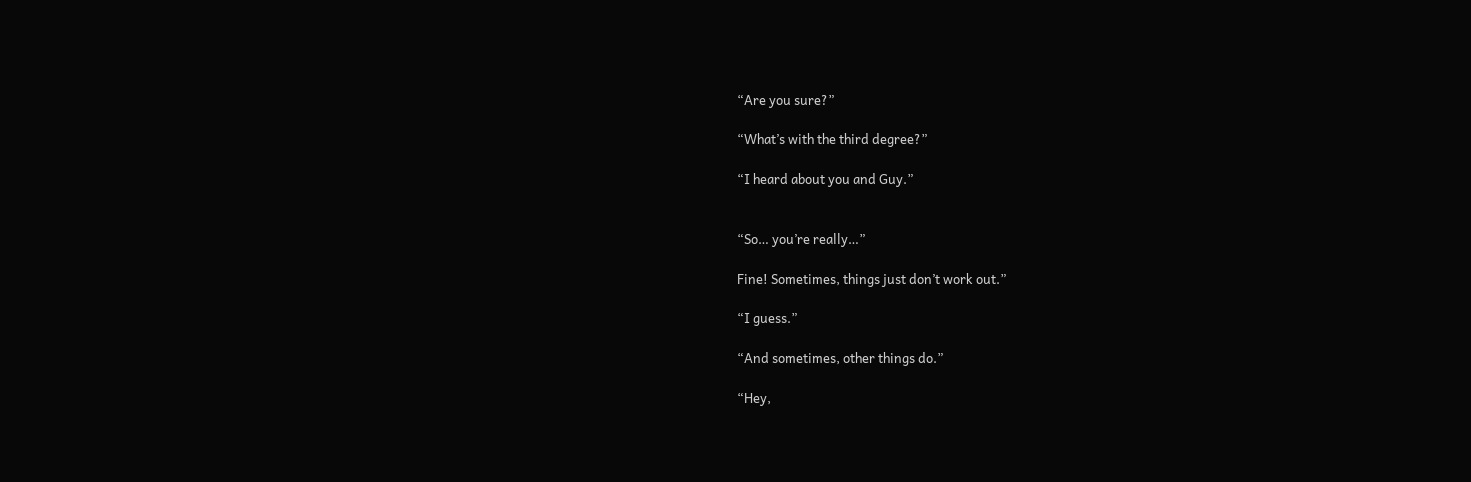“Are you sure?”

“What’s with the third degree?”

“I heard about you and Guy.”


“So… you’re really…”

Fine! Sometimes, things just don’t work out.”

“I guess.”

“And sometimes, other things do.”

“Hey,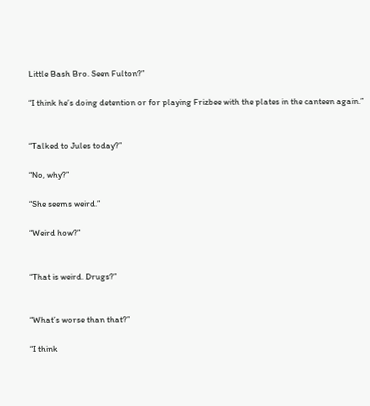Little Bash Bro. Seen Fulton?”

“I think he’s doing detention or for playing Frizbee with the plates in the canteen again.”


“Talked to Jules today?”

“No, why?”

“She seems weird.”

“Weird how?”


“That is weird. Drugs?”


“What’s worse than that?”

“I think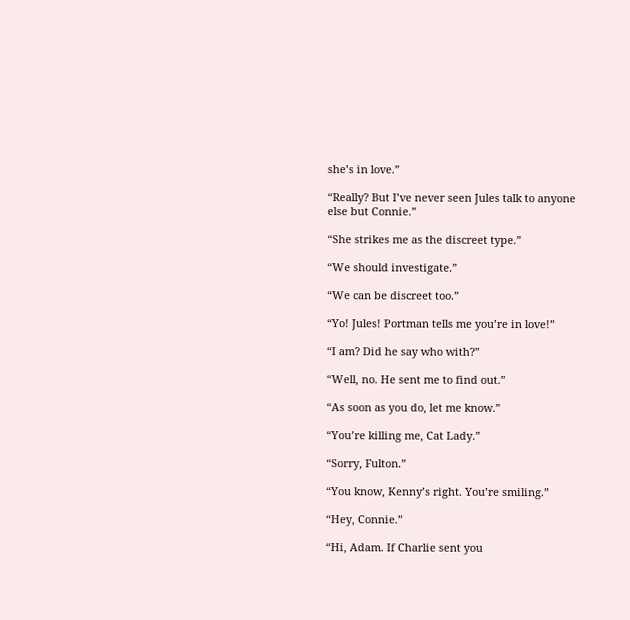she’s in love.”

“Really? But I’ve never seen Jules talk to anyone else but Connie.”

“She strikes me as the discreet type.”

“We should investigate.”

“We can be discreet too.”

“Yo! Jules! Portman tells me you’re in love!”

“I am? Did he say who with?”

“Well, no. He sent me to find out.”

“As soon as you do, let me know.”

“You’re killing me, Cat Lady.”

“Sorry, Fulton.”

“You know, Kenny’s right. You’re smiling.”

“Hey, Connie.”

“Hi, Adam. If Charlie sent you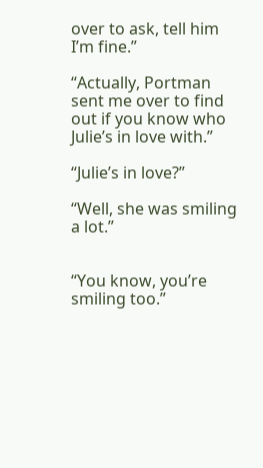over to ask, tell him I’m fine.”

“Actually, Portman sent me over to find out if you know who Julie’s in love with.”

“Julie’s in love?”

“Well, she was smiling a lot.”


“You know, you’re smiling too.”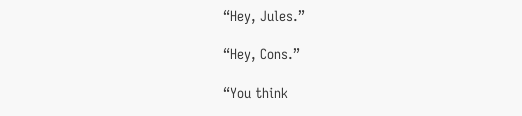“Hey, Jules.”

“Hey, Cons.”

“You think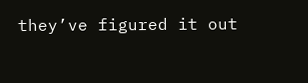they’ve figured it out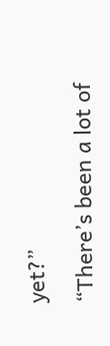yet?”

“There’s been a lot of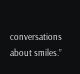conversations about smiles.”